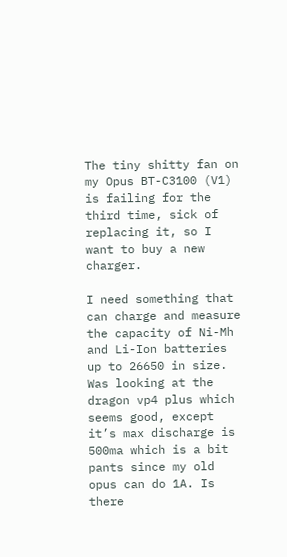The tiny shitty fan on my Opus BT-C3100 (V1) is failing for the third time, sick of replacing it, so I want to buy a new charger.

I need something that can charge and measure the capacity of Ni-Mh and Li-Ion batteries up to 26650 in size. Was looking at the dragon vp4 plus which seems good, except it’s max discharge is 500ma which is a bit pants since my old opus can do 1A. Is there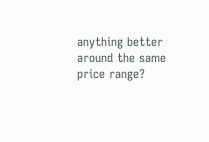anything better around the same price range?